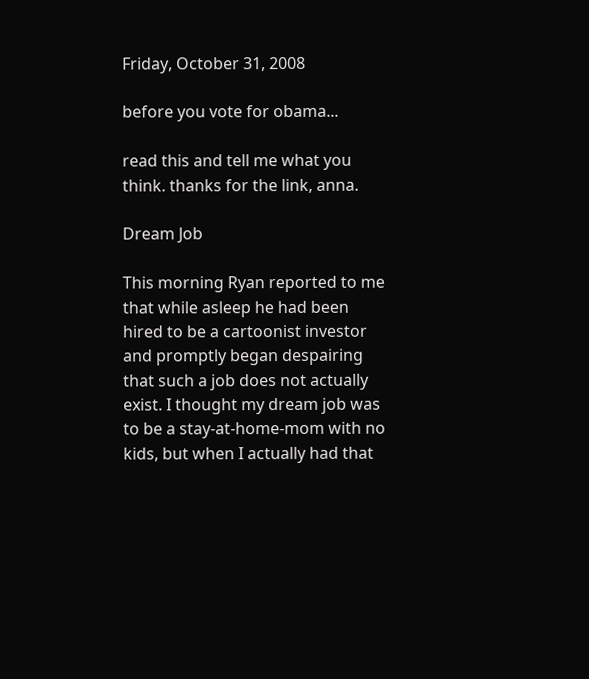Friday, October 31, 2008

before you vote for obama...

read this and tell me what you think. thanks for the link, anna.

Dream Job

This morning Ryan reported to me that while asleep he had been hired to be a cartoonist investor and promptly began despairing that such a job does not actually exist. I thought my dream job was to be a stay-at-home-mom with no kids, but when I actually had that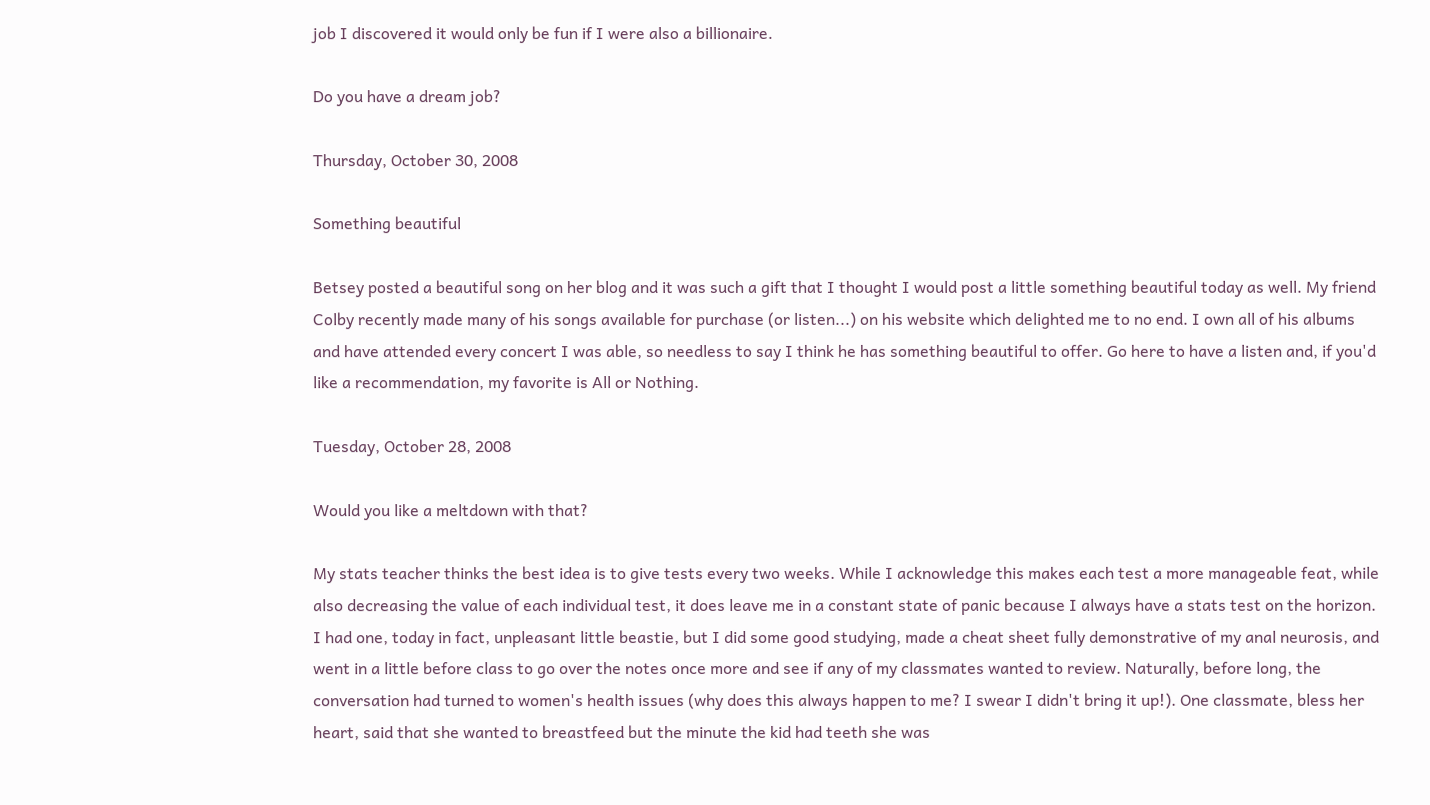job I discovered it would only be fun if I were also a billionaire.

Do you have a dream job?

Thursday, October 30, 2008

Something beautiful

Betsey posted a beautiful song on her blog and it was such a gift that I thought I would post a little something beautiful today as well. My friend Colby recently made many of his songs available for purchase (or listen...) on his website which delighted me to no end. I own all of his albums and have attended every concert I was able, so needless to say I think he has something beautiful to offer. Go here to have a listen and, if you'd like a recommendation, my favorite is All or Nothing.

Tuesday, October 28, 2008

Would you like a meltdown with that?

My stats teacher thinks the best idea is to give tests every two weeks. While I acknowledge this makes each test a more manageable feat, while also decreasing the value of each individual test, it does leave me in a constant state of panic because I always have a stats test on the horizon. I had one, today in fact, unpleasant little beastie, but I did some good studying, made a cheat sheet fully demonstrative of my anal neurosis, and went in a little before class to go over the notes once more and see if any of my classmates wanted to review. Naturally, before long, the conversation had turned to women's health issues (why does this always happen to me? I swear I didn't bring it up!). One classmate, bless her heart, said that she wanted to breastfeed but the minute the kid had teeth she was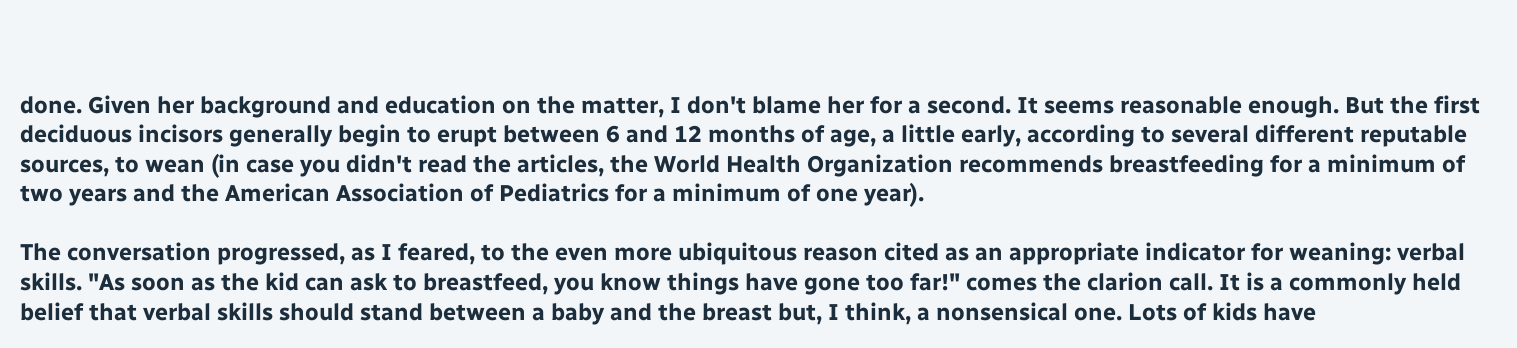done. Given her background and education on the matter, I don't blame her for a second. It seems reasonable enough. But the first deciduous incisors generally begin to erupt between 6 and 12 months of age, a little early, according to several different reputable sources, to wean (in case you didn't read the articles, the World Health Organization recommends breastfeeding for a minimum of two years and the American Association of Pediatrics for a minimum of one year).

The conversation progressed, as I feared, to the even more ubiquitous reason cited as an appropriate indicator for weaning: verbal skills. "As soon as the kid can ask to breastfeed, you know things have gone too far!" comes the clarion call. It is a commonly held belief that verbal skills should stand between a baby and the breast but, I think, a nonsensical one. Lots of kids have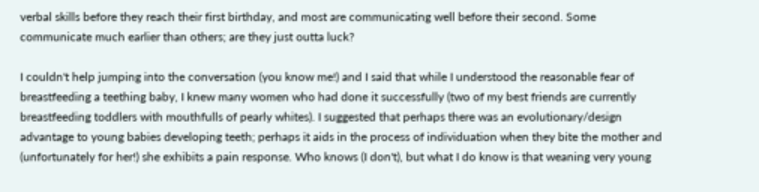verbal skills before they reach their first birthday, and most are communicating well before their second. Some communicate much earlier than others; are they just outta luck?

I couldn't help jumping into the conversation (you know me!) and I said that while I understood the reasonable fear of breastfeeding a teething baby, I knew many women who had done it successfully (two of my best friends are currently breastfeeding toddlers with mouthfulls of pearly whites). I suggested that perhaps there was an evolutionary/design advantage to young babies developing teeth; perhaps it aids in the process of individuation when they bite the mother and (unfortunately for her!) she exhibits a pain response. Who knows (I don't), but what I do know is that weaning very young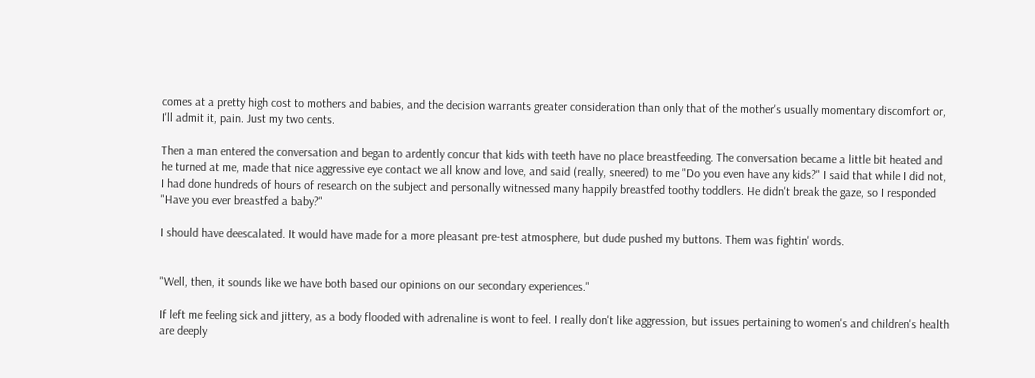comes at a pretty high cost to mothers and babies, and the decision warrants greater consideration than only that of the mother's usually momentary discomfort or, I'll admit it, pain. Just my two cents.

Then a man entered the conversation and began to ardently concur that kids with teeth have no place breastfeeding. The conversation became a little bit heated and he turned at me, made that nice aggressive eye contact we all know and love, and said (really, sneered) to me "Do you even have any kids?" I said that while I did not, I had done hundreds of hours of research on the subject and personally witnessed many happily breastfed toothy toddlers. He didn't break the gaze, so I responded "Have you ever breastfed a baby?"

I should have deescalated. It would have made for a more pleasant pre-test atmosphere, but dude pushed my buttons. Them was fightin' words.


"Well, then, it sounds like we have both based our opinions on our secondary experiences."

If left me feeling sick and jittery, as a body flooded with adrenaline is wont to feel. I really don't like aggression, but issues pertaining to women's and children's health are deeply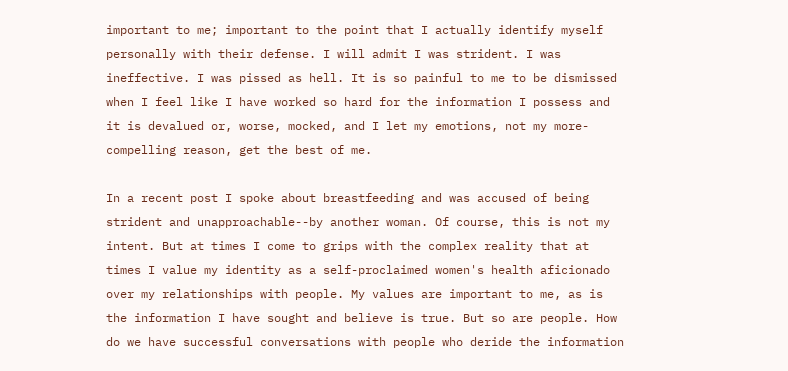important to me; important to the point that I actually identify myself personally with their defense. I will admit I was strident. I was ineffective. I was pissed as hell. It is so painful to me to be dismissed when I feel like I have worked so hard for the information I possess and it is devalued or, worse, mocked, and I let my emotions, not my more-compelling reason, get the best of me.

In a recent post I spoke about breastfeeding and was accused of being strident and unapproachable--by another woman. Of course, this is not my intent. But at times I come to grips with the complex reality that at times I value my identity as a self-proclaimed women's health aficionado over my relationships with people. My values are important to me, as is the information I have sought and believe is true. But so are people. How do we have successful conversations with people who deride the information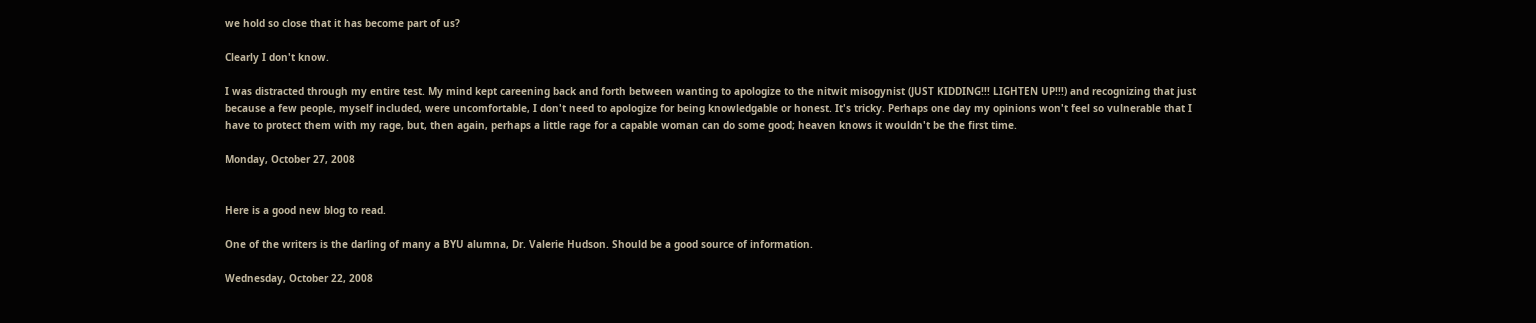we hold so close that it has become part of us?

Clearly I don't know.

I was distracted through my entire test. My mind kept careening back and forth between wanting to apologize to the nitwit misogynist (JUST KIDDING!!! LIGHTEN UP!!!) and recognizing that just because a few people, myself included, were uncomfortable, I don't need to apologize for being knowledgable or honest. It's tricky. Perhaps one day my opinions won't feel so vulnerable that I have to protect them with my rage, but, then again, perhaps a little rage for a capable woman can do some good; heaven knows it wouldn't be the first time.

Monday, October 27, 2008


Here is a good new blog to read.

One of the writers is the darling of many a BYU alumna, Dr. Valerie Hudson. Should be a good source of information.

Wednesday, October 22, 2008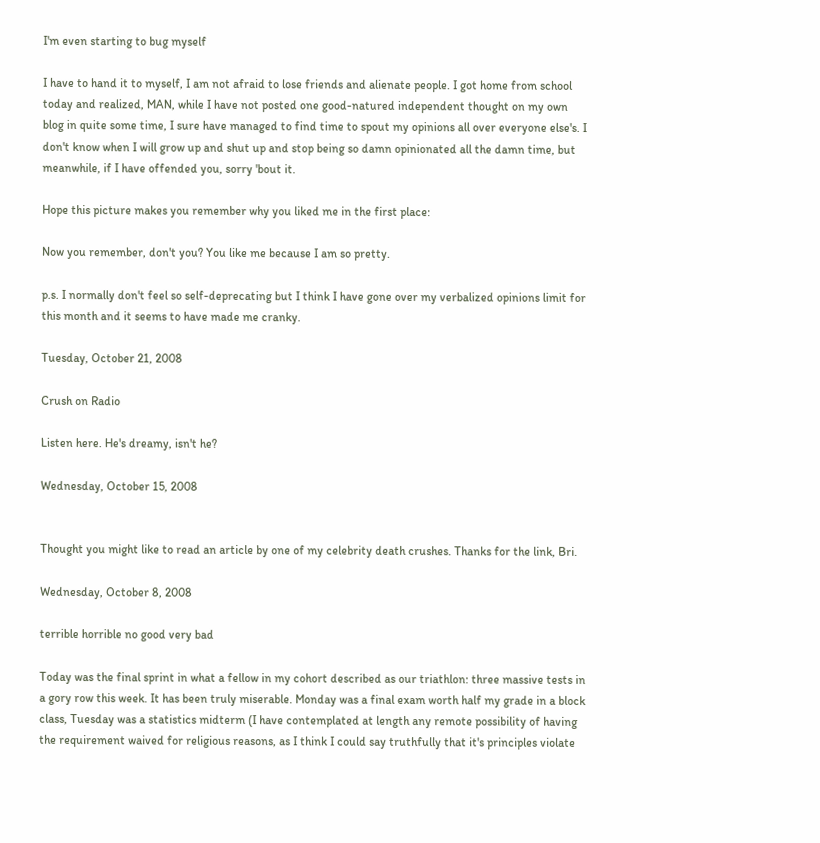I'm even starting to bug myself

I have to hand it to myself, I am not afraid to lose friends and alienate people. I got home from school today and realized, MAN, while I have not posted one good-natured independent thought on my own blog in quite some time, I sure have managed to find time to spout my opinions all over everyone else's. I don't know when I will grow up and shut up and stop being so damn opinionated all the damn time, but meanwhile, if I have offended you, sorry 'bout it.

Hope this picture makes you remember why you liked me in the first place:

Now you remember, don't you? You like me because I am so pretty.

p.s. I normally don't feel so self-deprecating but I think I have gone over my verbalized opinions limit for this month and it seems to have made me cranky.

Tuesday, October 21, 2008

Crush on Radio

Listen here. He's dreamy, isn't he?

Wednesday, October 15, 2008


Thought you might like to read an article by one of my celebrity death crushes. Thanks for the link, Bri.

Wednesday, October 8, 2008

terrible horrible no good very bad

Today was the final sprint in what a fellow in my cohort described as our triathlon: three massive tests in a gory row this week. It has been truly miserable. Monday was a final exam worth half my grade in a block class, Tuesday was a statistics midterm (I have contemplated at length any remote possibility of having the requirement waived for religious reasons, as I think I could say truthfully that it's principles violate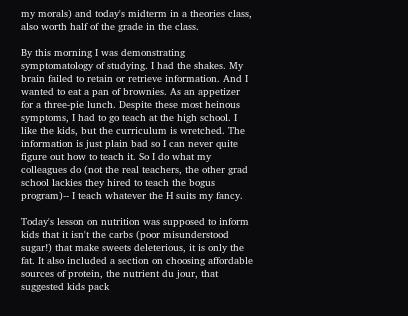my morals) and today's midterm in a theories class, also worth half of the grade in the class.

By this morning I was demonstrating symptomatology of studying. I had the shakes. My brain failed to retain or retrieve information. And I wanted to eat a pan of brownies. As an appetizer for a three-pie lunch. Despite these most heinous symptoms, I had to go teach at the high school. I like the kids, but the curriculum is wretched. The information is just plain bad so I can never quite figure out how to teach it. So I do what my colleagues do (not the real teachers, the other grad school lackies they hired to teach the bogus program)-- I teach whatever the H suits my fancy.

Today's lesson on nutrition was supposed to inform kids that it isn't the carbs (poor misunderstood sugar!) that make sweets deleterious, it is only the fat. It also included a section on choosing affordable sources of protein, the nutrient du jour, that suggested kids pack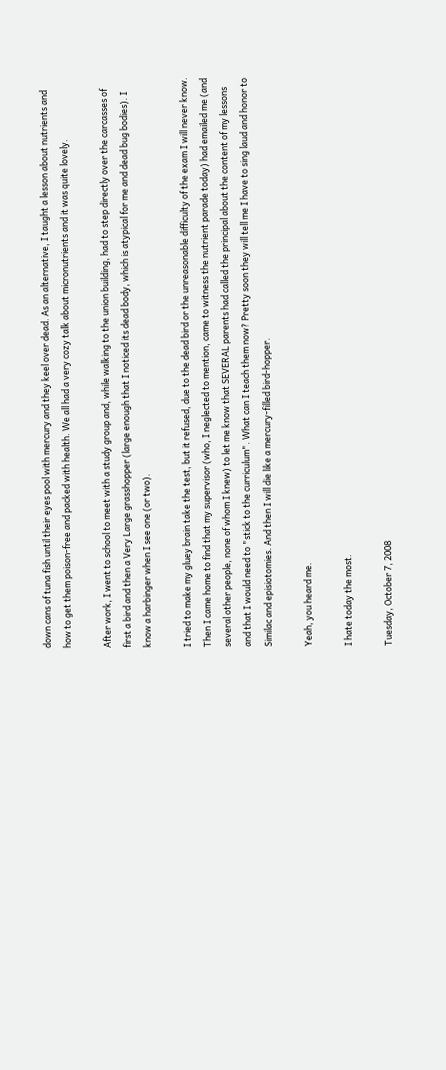down cans of tuna fish until their eyes pool with mercury and they keel over dead. As an alternative, I taught a lesson about nutrients and how to get them poison-free and packed with health. We all had a very cozy talk about micronutrients and it was quite lovely.

After work, I went to school to meet with a study group and, while walking to the union building, had to step directly over the carcasses of first a bird and then a Very Large grasshopper (large enough that I noticed its dead body, which is atypical for me and dead bug bodies). I know a harbinger when I see one (or two).

I tried to make my gluey brain take the test, but it refused, due to the dead bird or the unreasonable difficulty of the exam I will never know. Then I came home to find that my supervisor (who, I neglected to mention, came to witness the nutrient parade today) had emailed me (and several other people, none of whom I knew) to let me know that SEVERAL parents had called the principal about the content of my lessons and that I would need to "stick to the curriculum". What can I teach them now? Pretty soon they will tell me I have to sing laud and honor to Similac and episiotomies. And then I will die like a mercury-filled bird-hopper.

Yeah, you heard me.

I hate today the most.

Tuesday, October 7, 2008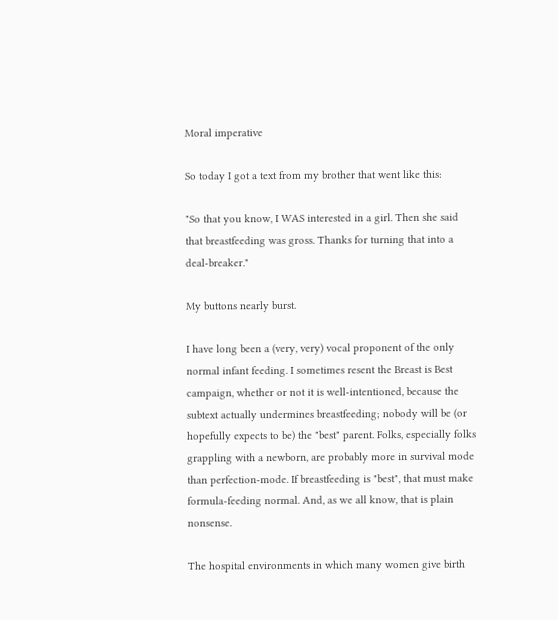Moral imperative

So today I got a text from my brother that went like this:

"So that you know, I WAS interested in a girl. Then she said that breastfeeding was gross. Thanks for turning that into a deal-breaker."

My buttons nearly burst.

I have long been a (very, very) vocal proponent of the only normal infant feeding. I sometimes resent the Breast is Best campaign, whether or not it is well-intentioned, because the subtext actually undermines breastfeeding; nobody will be (or hopefully expects to be) the "best" parent. Folks, especially folks grappling with a newborn, are probably more in survival mode than perfection-mode. If breastfeeding is "best", that must make formula-feeding normal. And, as we all know, that is plain nonsense.

The hospital environments in which many women give birth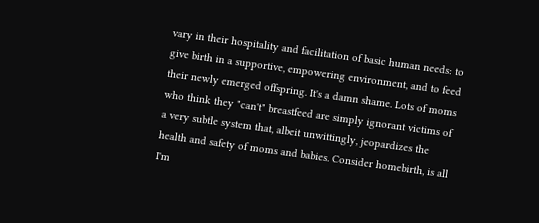vary in their hospitality and facilitation of basic human needs: to give birth in a supportive, empowering environment, and to feed their newly emerged offspring. It's a damn shame. Lots of moms who think they "can't" breastfeed are simply ignorant victims of a very subtle system that, albeit unwittingly, jeopardizes the health and safety of moms and babies. Consider homebirth, is all I'm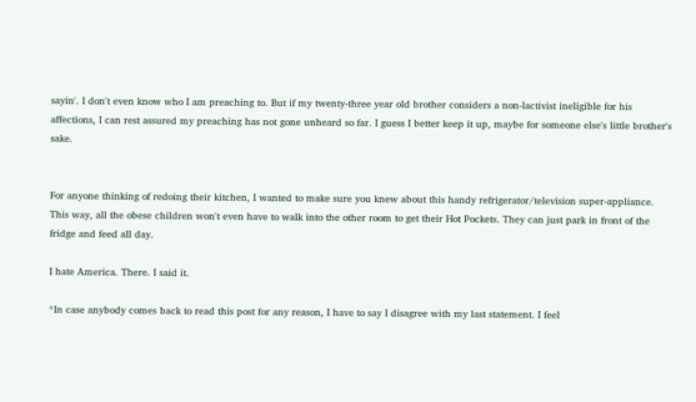sayin'. I don't even know who I am preaching to. But if my twenty-three year old brother considers a non-lactivist ineligible for his affections, I can rest assured my preaching has not gone unheard so far. I guess I better keep it up, maybe for someone else's little brother's sake.


For anyone thinking of redoing their kitchen, I wanted to make sure you knew about this handy refrigerator/television super-appliance. This way, all the obese children won't even have to walk into the other room to get their Hot Pockets. They can just park in front of the fridge and feed all day.

I hate America. There. I said it.

*In case anybody comes back to read this post for any reason, I have to say I disagree with my last statement. I feel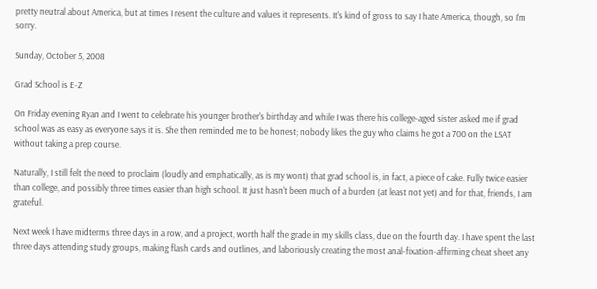pretty neutral about America, but at times I resent the culture and values it represents. It's kind of gross to say I hate America, though, so I'm sorry.

Sunday, October 5, 2008

Grad School is E-Z

On Friday evening Ryan and I went to celebrate his younger brother's birthday and while I was there his college-aged sister asked me if grad school was as easy as everyone says it is. She then reminded me to be honest; nobody likes the guy who claims he got a 700 on the LSAT without taking a prep course.

Naturally, I still felt the need to proclaim (loudly and emphatically, as is my wont) that grad school is, in fact, a piece of cake. Fully twice easier than college, and possibly three times easier than high school. It just hasn't been much of a burden (at least not yet) and for that, friends, I am grateful.

Next week I have midterms three days in a row, and a project, worth half the grade in my skills class, due on the fourth day. I have spent the last three days attending study groups, making flash cards and outlines, and laboriously creating the most anal-fixation-affirming cheat sheet any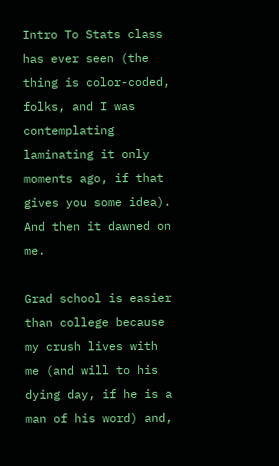Intro To Stats class has ever seen (the thing is color-coded, folks, and I was contemplating laminating it only moments ago, if that gives you some idea). And then it dawned on me.

Grad school is easier than college because my crush lives with me (and will to his dying day, if he is a man of his word) and,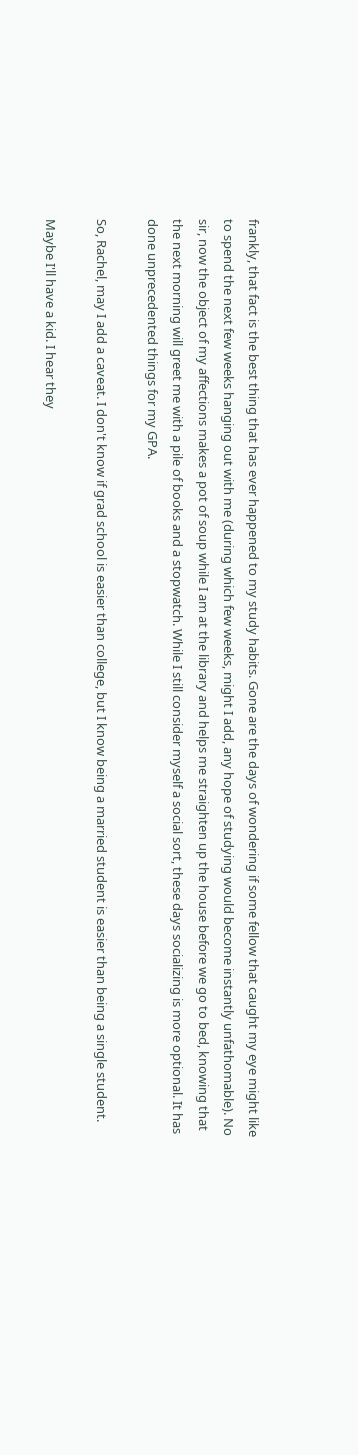frankly, that fact is the best thing that has ever happened to my study habits. Gone are the days of wondering if some fellow that caught my eye might like to spend the next few weeks hanging out with me (during which few weeks, might I add, any hope of studying would become instantly unfathomable). No sir, now the object of my affections makes a pot of soup while I am at the library and helps me straighten up the house before we go to bed, knowing that the next morning will greet me with a pile of books and a stopwatch. While I still consider myself a social sort, these days socializing is more optional. It has done unprecedented things for my GPA.

So, Rachel, may I add a caveat. I don't know if grad school is easier than college, but I know being a married student is easier than being a single student.

Maybe I'll have a kid. I hear they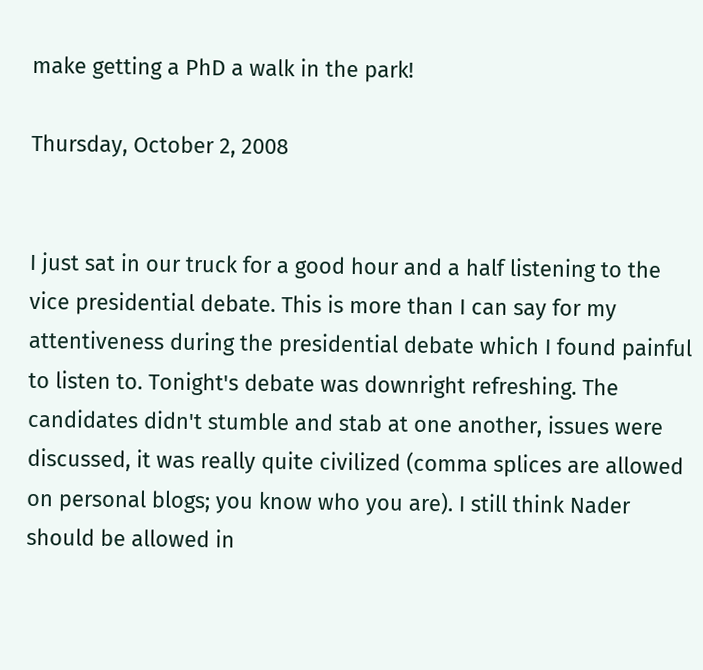make getting a PhD a walk in the park!

Thursday, October 2, 2008


I just sat in our truck for a good hour and a half listening to the vice presidential debate. This is more than I can say for my attentiveness during the presidential debate which I found painful to listen to. Tonight's debate was downright refreshing. The candidates didn't stumble and stab at one another, issues were discussed, it was really quite civilized (comma splices are allowed on personal blogs; you know who you are). I still think Nader should be allowed in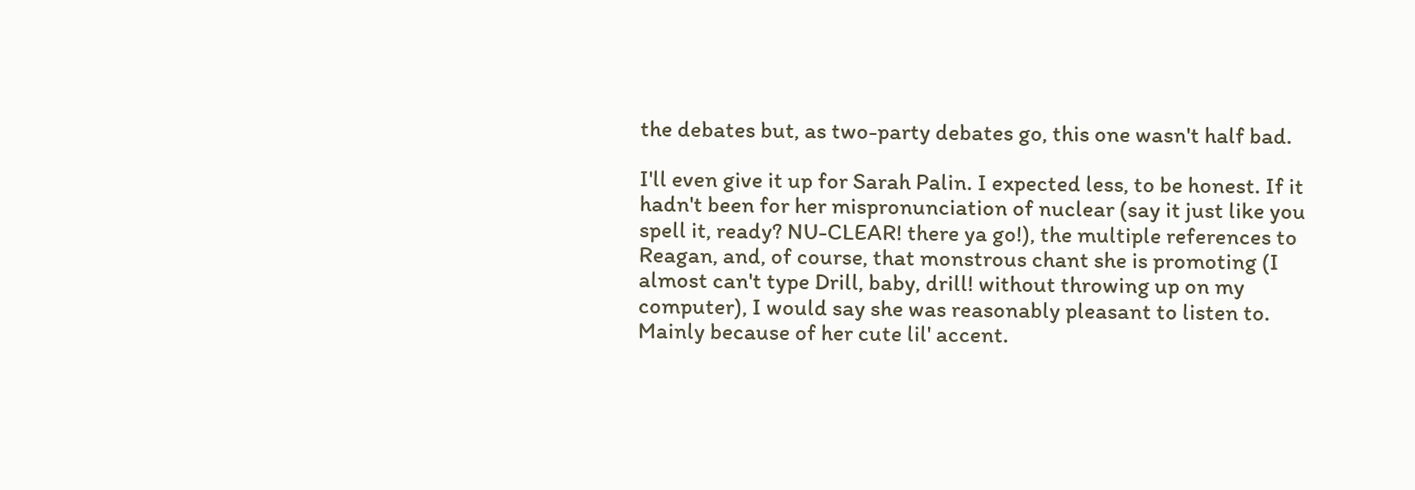the debates but, as two-party debates go, this one wasn't half bad.

I'll even give it up for Sarah Palin. I expected less, to be honest. If it hadn't been for her mispronunciation of nuclear (say it just like you spell it, ready? NU-CLEAR! there ya go!), the multiple references to Reagan, and, of course, that monstrous chant she is promoting (I almost can't type Drill, baby, drill! without throwing up on my computer), I would say she was reasonably pleasant to listen to. Mainly because of her cute lil' accent.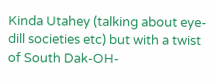Kinda Utahey (talking about eye-dill societies etc) but with a twist of South Dak-OH-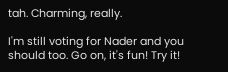tah. Charming, really.

I'm still voting for Nader and you should too. Go on, it's fun! Try it!